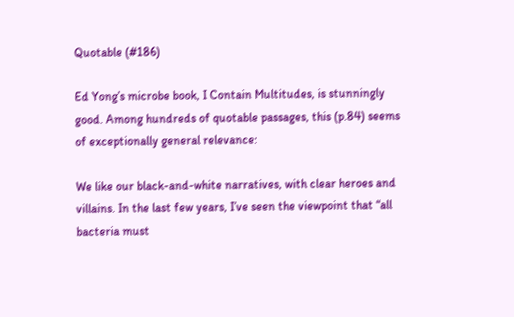Quotable (#186)

Ed Yong’s microbe book, I Contain Multitudes, is stunningly good. Among hundreds of quotable passages, this (p.84) seems of exceptionally general relevance:

We like our black-and-white narratives, with clear heroes and villains. In the last few years, I’ve seen the viewpoint that “all bacteria must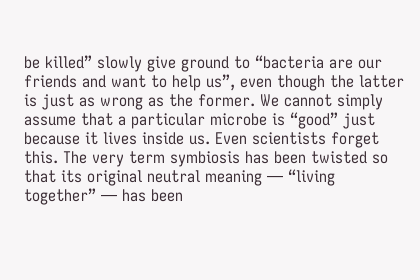be killed” slowly give ground to “bacteria are our friends and want to help us”, even though the latter is just as wrong as the former. We cannot simply assume that a particular microbe is “good” just because it lives inside us. Even scientists forget this. The very term symbiosis has been twisted so that its original neutral meaning — “living together” — has been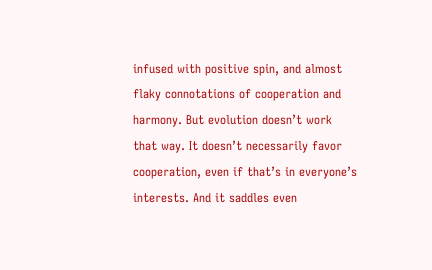infused with positive spin, and almost flaky connotations of cooperation and harmony. But evolution doesn’t work that way. It doesn’t necessarily favor cooperation, even if that’s in everyone’s interests. And it saddles even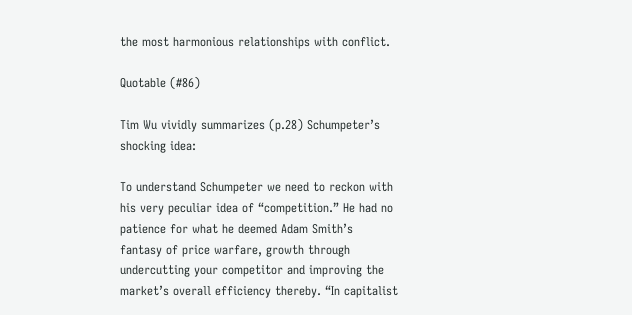the most harmonious relationships with conflict.

Quotable (#86)

Tim Wu vividly summarizes (p.28) Schumpeter’s shocking idea:

To understand Schumpeter we need to reckon with his very peculiar idea of “competition.” He had no patience for what he deemed Adam Smith’s fantasy of price warfare, growth through undercutting your competitor and improving the market’s overall efficiency thereby. “In capitalist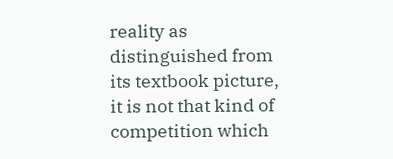reality as distinguished from its textbook picture, it is not that kind of competition which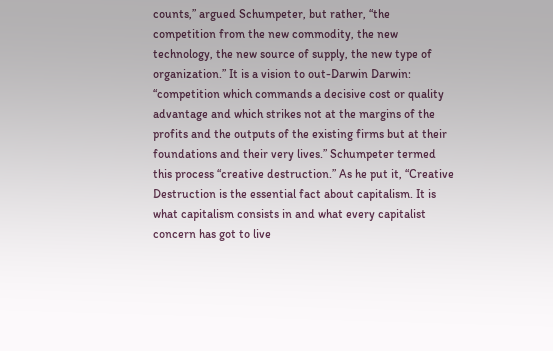counts,” argued Schumpeter, but rather, “the competition from the new commodity, the new technology, the new source of supply, the new type of organization.” It is a vision to out-Darwin Darwin: “competition which commands a decisive cost or quality advantage and which strikes not at the margins of the profits and the outputs of the existing firms but at their foundations and their very lives.” Schumpeter termed this process “creative destruction.” As he put it, “Creative Destruction is the essential fact about capitalism. It is what capitalism consists in and what every capitalist concern has got to live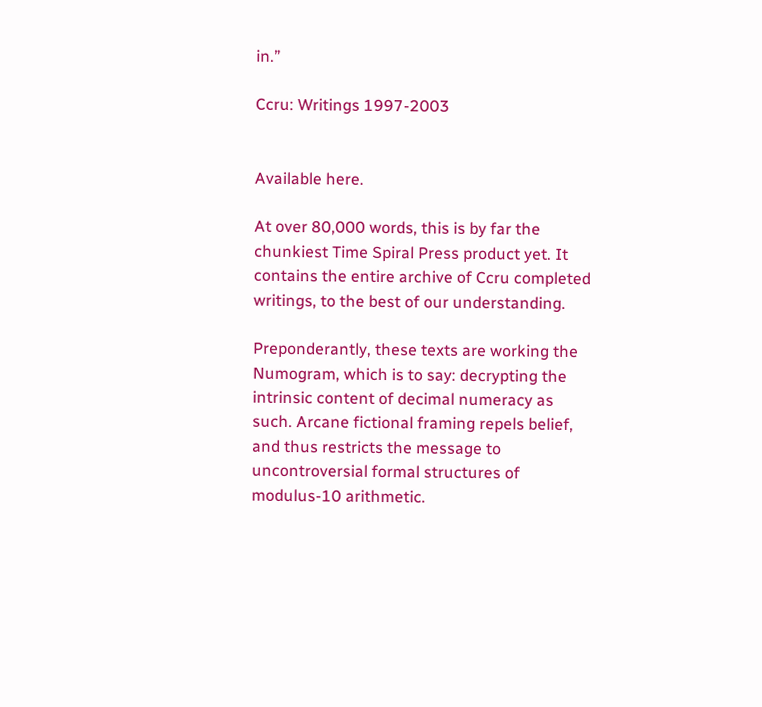in.”

Ccru: Writings 1997-2003


Available here.

At over 80,000 words, this is by far the chunkiest Time Spiral Press product yet. It contains the entire archive of Ccru completed writings, to the best of our understanding.

Preponderantly, these texts are working the Numogram, which is to say: decrypting the intrinsic content of decimal numeracy as such. Arcane fictional framing repels belief, and thus restricts the message to uncontroversial formal structures of modulus-10 arithmetic.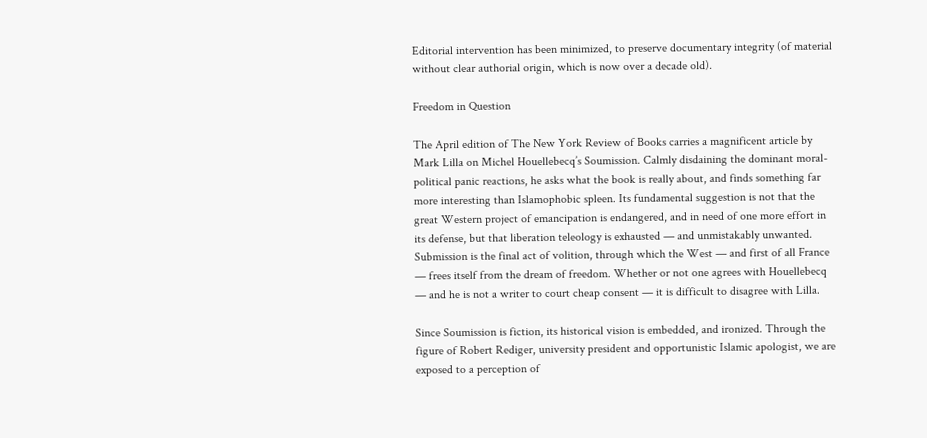Editorial intervention has been minimized, to preserve documentary integrity (of material without clear authorial origin, which is now over a decade old).

Freedom in Question

The April edition of The New York Review of Books carries a magnificent article by Mark Lilla on Michel Houellebecq’s Soumission. Calmly disdaining the dominant moral-political panic reactions, he asks what the book is really about, and finds something far more interesting than Islamophobic spleen. Its fundamental suggestion is not that the great Western project of emancipation is endangered, and in need of one more effort in its defense, but that liberation teleology is exhausted — and unmistakably unwanted. Submission is the final act of volition, through which the West — and first of all France — frees itself from the dream of freedom. Whether or not one agrees with Houellebecq — and he is not a writer to court cheap consent — it is difficult to disagree with Lilla.

Since Soumission is fiction, its historical vision is embedded, and ironized. Through the figure of Robert Rediger, university president and opportunistic Islamic apologist, we are exposed to a perception of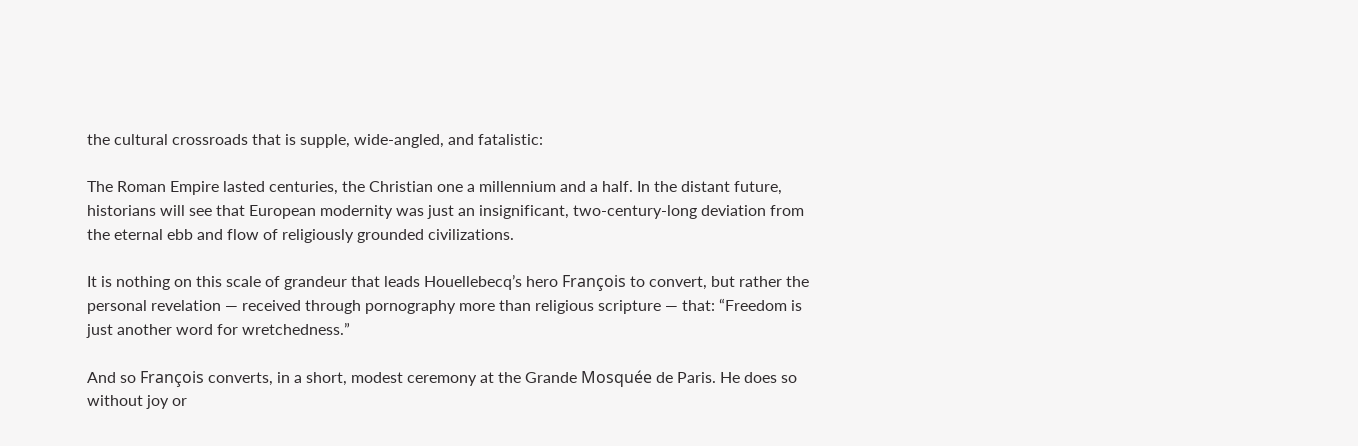the cultural crossroads that is supple, wide-angled, and fatalistic:

The Roman Empire lasted centuries, the Christian one a millennium and a half. In the distant future, historians will see that European modernity was just an insignificant, two-century-long deviation from the eternal ebb and flow of religiously grounded civilizations.

It is nothing on this scale of grandeur that leads Houellebecq’s hero François to convert, but rather the personal revelation — received through pornography more than religious scripture — that: “Freedom is just another word for wretchedness.”

And so François converts, in a short, modest ceremony at the Grande Mosquée de Paris. He does so without joy or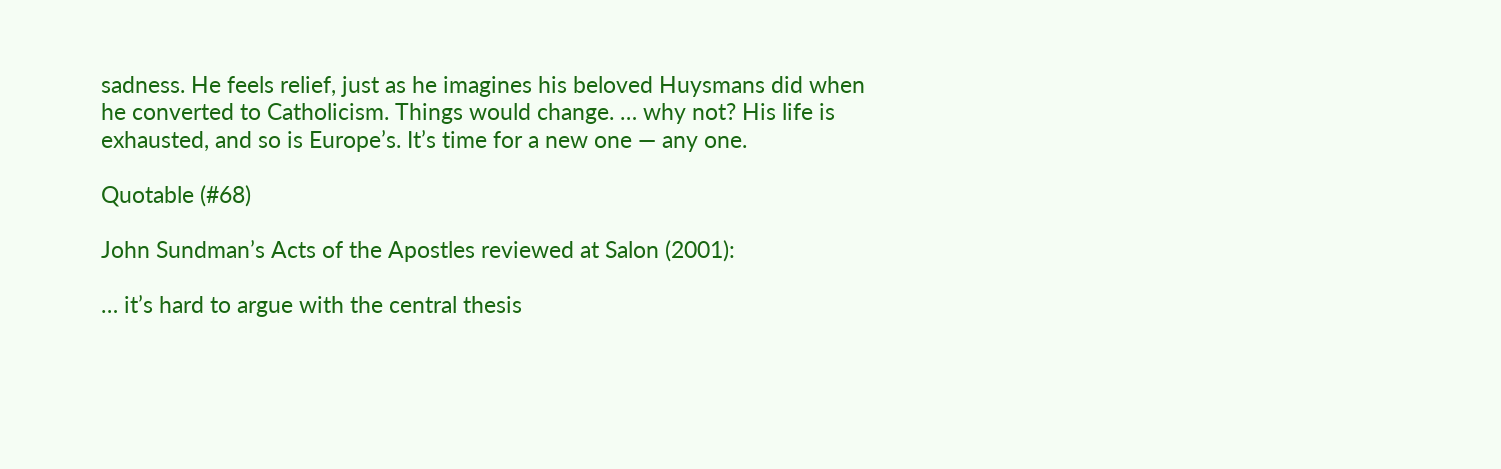sadness. He feels relief, just as he imagines his beloved Huysmans did when he converted to Catholicism. Things would change. … why not? His life is exhausted, and so is Europe’s. It’s time for a new one — any one.

Quotable (#68)

John Sundman’s Acts of the Apostles reviewed at Salon (2001):

… it’s hard to argue with the central thesis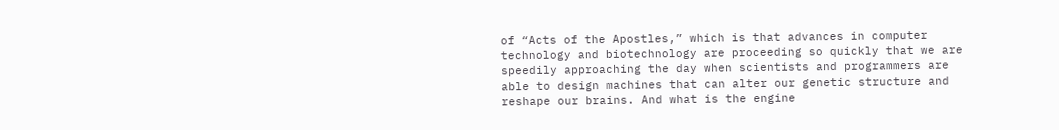of “Acts of the Apostles,” which is that advances in computer technology and biotechnology are proceeding so quickly that we are speedily approaching the day when scientists and programmers are able to design machines that can alter our genetic structure and reshape our brains. And what is the engine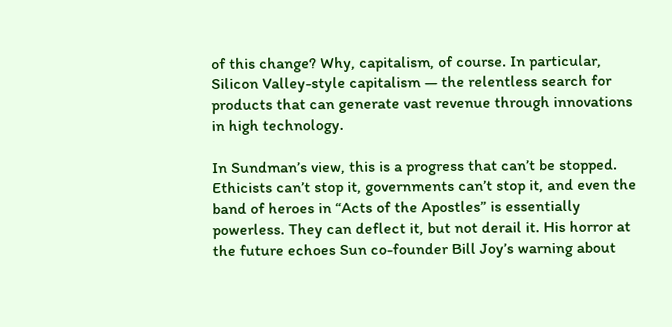of this change? Why, capitalism, of course. In particular, Silicon Valley-style capitalism — the relentless search for products that can generate vast revenue through innovations in high technology.

In Sundman’s view, this is a progress that can’t be stopped. Ethicists can’t stop it, governments can’t stop it, and even the band of heroes in “Acts of the Apostles” is essentially powerless. They can deflect it, but not derail it. His horror at the future echoes Sun co-founder Bill Joy’s warning about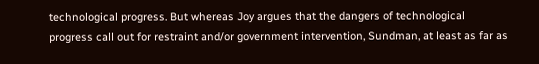technological progress. But whereas Joy argues that the dangers of technological progress call out for restraint and/or government intervention, Sundman, at least as far as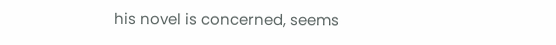his novel is concerned, seems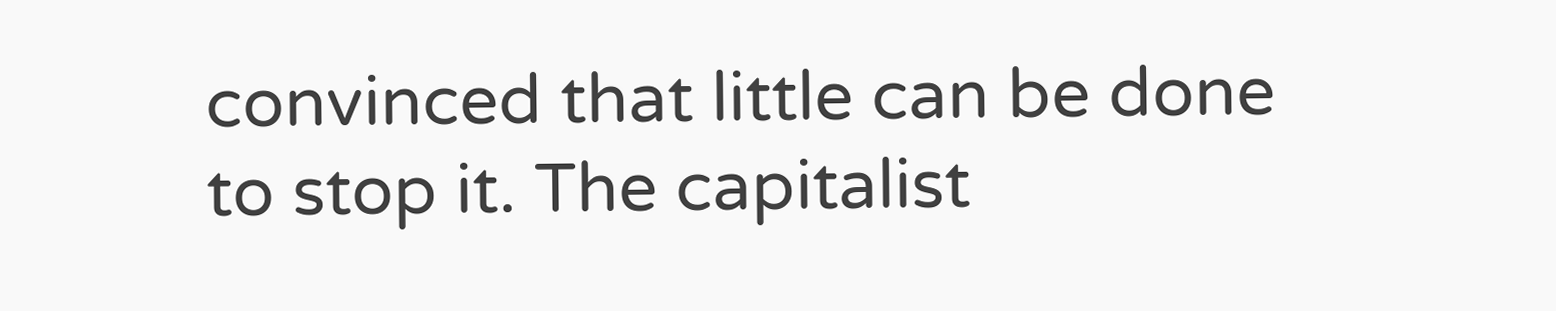convinced that little can be done to stop it. The capitalist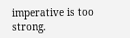imperative is too strong.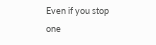Even if you stop one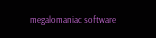megalomaniac software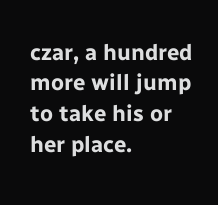czar, a hundred more will jump to take his or her place.